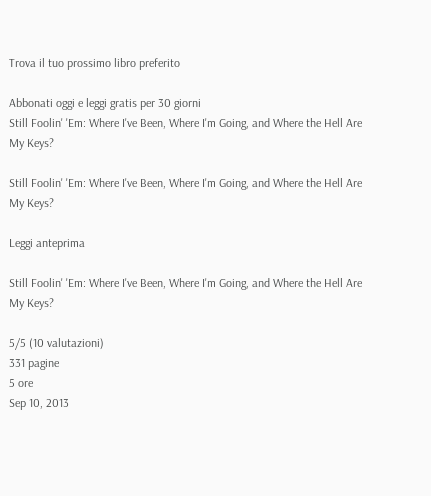Trova il tuo prossimo libro preferito

Abbonati oggi e leggi gratis per 30 giorni
Still Foolin' 'Em: Where I've Been, Where I'm Going, and Where the Hell Are My Keys?

Still Foolin' 'Em: Where I've Been, Where I'm Going, and Where the Hell Are My Keys?

Leggi anteprima

Still Foolin' 'Em: Where I've Been, Where I'm Going, and Where the Hell Are My Keys?

5/5 (10 valutazioni)
331 pagine
5 ore
Sep 10, 2013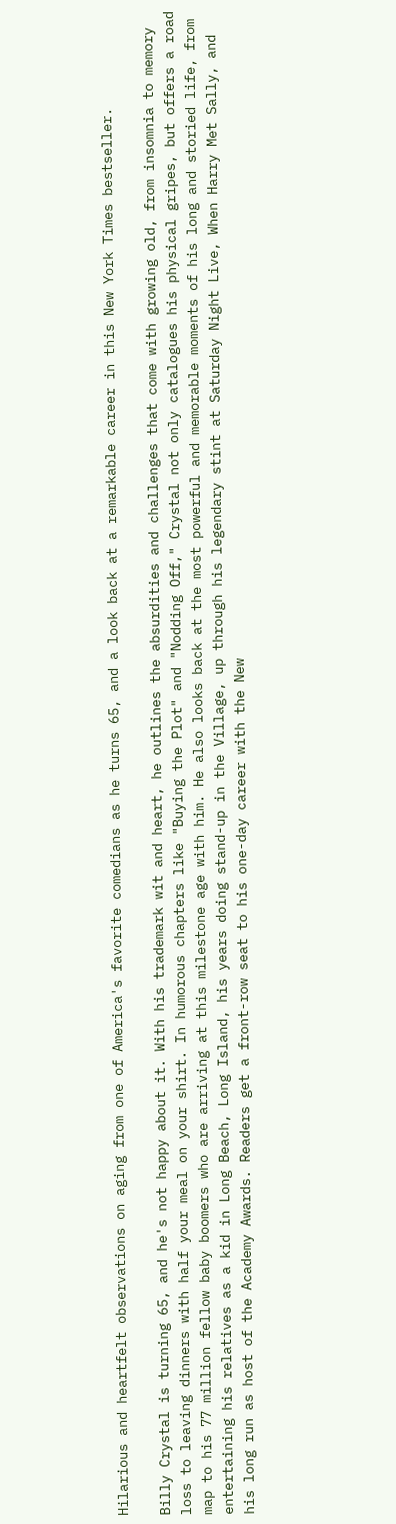Hilarious and heartfelt observations on aging from one of America's favorite comedians as he turns 65, and a look back at a remarkable career in this New York Times bestseller.

Billy Crystal is turning 65, and he's not happy about it. With his trademark wit and heart, he outlines the absurdities and challenges that come with growing old, from insomnia to memory loss to leaving dinners with half your meal on your shirt. In humorous chapters like "Buying the Plot" and "Nodding Off," Crystal not only catalogues his physical gripes, but offers a road map to his 77 million fellow baby boomers who are arriving at this milestone age with him. He also looks back at the most powerful and memorable moments of his long and storied life, from entertaining his relatives as a kid in Long Beach, Long Island, his years doing stand-up in the Village, up through his legendary stint at Saturday Night Live, When Harry Met Sally, and his long run as host of the Academy Awards. Readers get a front-row seat to his one-day career with the New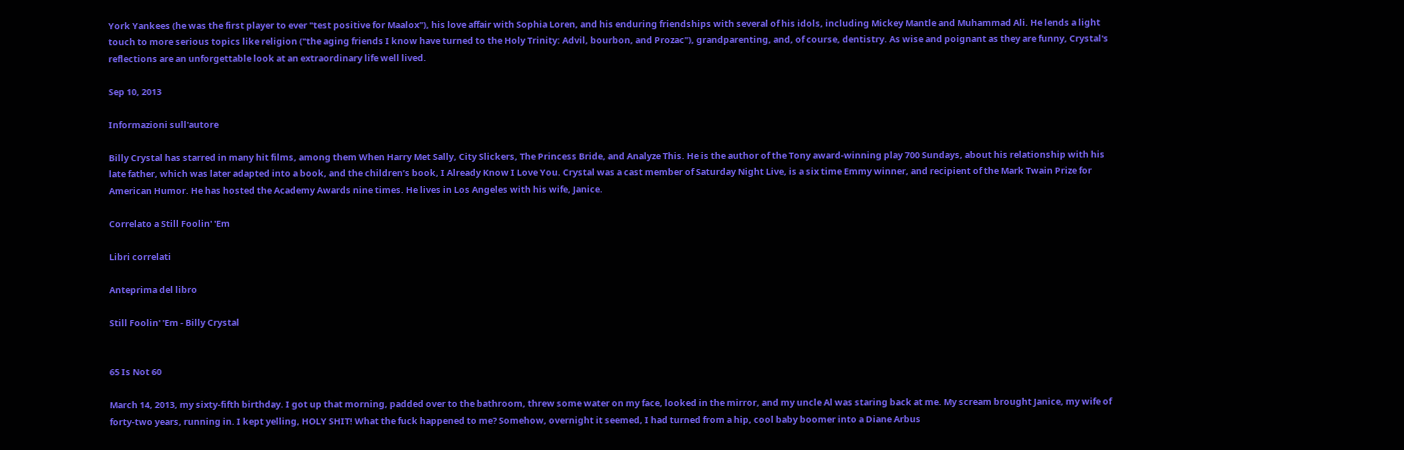York Yankees (he was the first player to ever "test positive for Maalox"), his love affair with Sophia Loren, and his enduring friendships with several of his idols, including Mickey Mantle and Muhammad Ali. He lends a light touch to more serious topics like religion ("the aging friends I know have turned to the Holy Trinity: Advil, bourbon, and Prozac"), grandparenting, and, of course, dentistry. As wise and poignant as they are funny, Crystal's reflections are an unforgettable look at an extraordinary life well lived.

Sep 10, 2013

Informazioni sull'autore

Billy Crystal has starred in many hit films, among them When Harry Met Sally, City Slickers, The Princess Bride, and Analyze This. He is the author of the Tony award-winning play 700 Sundays, about his relationship with his late father, which was later adapted into a book, and the children’s book, I Already Know I Love You. Crystal was a cast member of Saturday Night Live, is a six time Emmy winner, and recipient of the Mark Twain Prize for American Humor. He has hosted the Academy Awards nine times. He lives in Los Angeles with his wife, Janice.

Correlato a Still Foolin' 'Em

Libri correlati

Anteprima del libro

Still Foolin' 'Em - Billy Crystal


65 Is Not 60

March 14, 2013, my sixty-fifth birthday. I got up that morning, padded over to the bathroom, threw some water on my face, looked in the mirror, and my uncle Al was staring back at me. My scream brought Janice, my wife of forty-two years, running in. I kept yelling, HOLY SHIT! What the fuck happened to me? Somehow, overnight it seemed, I had turned from a hip, cool baby boomer into a Diane Arbus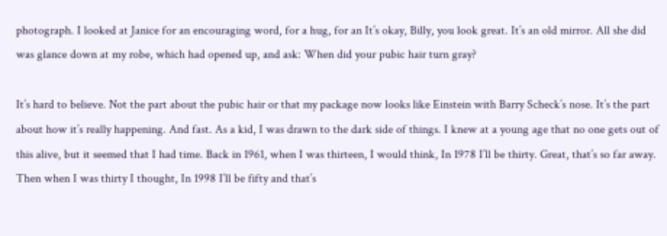photograph. I looked at Janice for an encouraging word, for a hug, for an It’s okay, Billy, you look great. It’s an old mirror. All she did was glance down at my robe, which had opened up, and ask: When did your pubic hair turn gray?

It’s hard to believe. Not the part about the pubic hair or that my package now looks like Einstein with Barry Scheck’s nose. It’s the part about how it’s really happening. And fast. As a kid, I was drawn to the dark side of things. I knew at a young age that no one gets out of this alive, but it seemed that I had time. Back in 1961, when I was thirteen, I would think, In 1978 I’ll be thirty. Great, that’s so far away. Then when I was thirty I thought, In 1998 I’ll be fifty and that’s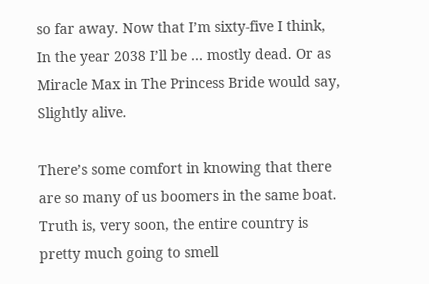so far away. Now that I’m sixty-five I think, In the year 2038 I’ll be … mostly dead. Or as Miracle Max in The Princess Bride would say, Slightly alive.

There’s some comfort in knowing that there are so many of us boomers in the same boat. Truth is, very soon, the entire country is pretty much going to smell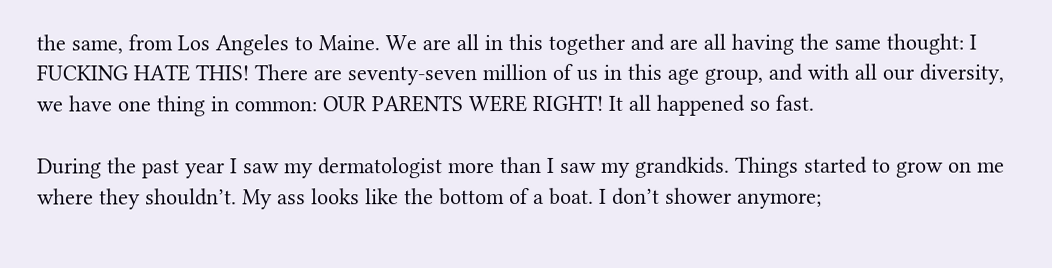the same, from Los Angeles to Maine. We are all in this together and are all having the same thought: I FUCKING HATE THIS! There are seventy-seven million of us in this age group, and with all our diversity, we have one thing in common: OUR PARENTS WERE RIGHT! It all happened so fast.

During the past year I saw my dermatologist more than I saw my grandkids. Things started to grow on me where they shouldn’t. My ass looks like the bottom of a boat. I don’t shower anymore;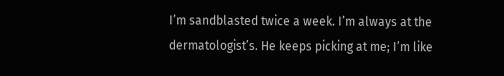I’m sandblasted twice a week. I’m always at the dermatologist’s. He keeps picking at me; I’m like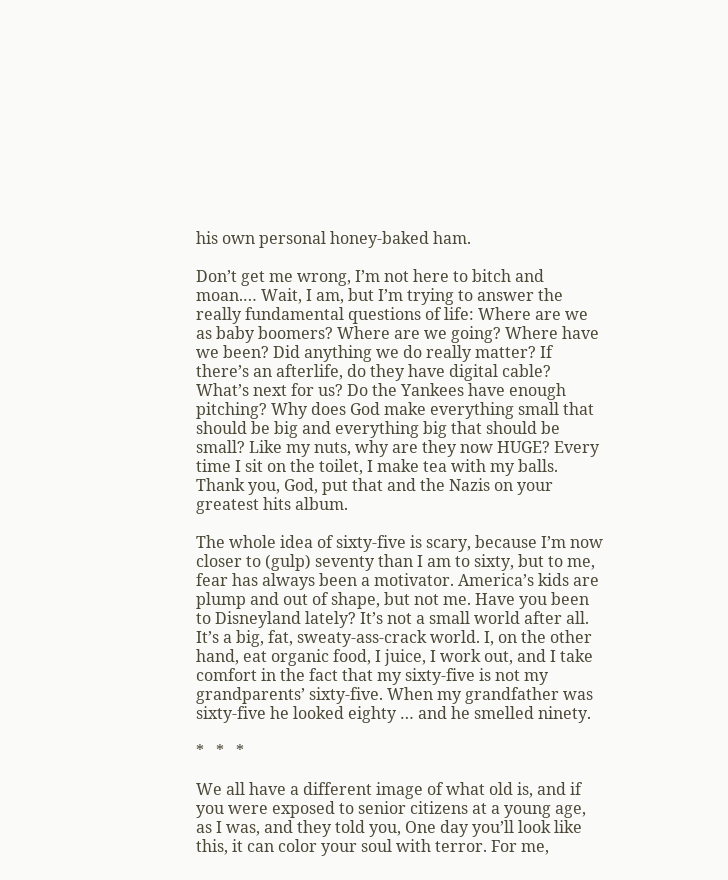his own personal honey-baked ham.

Don’t get me wrong, I’m not here to bitch and moan.… Wait, I am, but I’m trying to answer the really fundamental questions of life: Where are we as baby boomers? Where are we going? Where have we been? Did anything we do really matter? If there’s an afterlife, do they have digital cable? What’s next for us? Do the Yankees have enough pitching? Why does God make everything small that should be big and everything big that should be small? Like my nuts, why are they now HUGE? Every time I sit on the toilet, I make tea with my balls. Thank you, God, put that and the Nazis on your greatest hits album.

The whole idea of sixty-five is scary, because I’m now closer to (gulp) seventy than I am to sixty, but to me, fear has always been a motivator. America’s kids are plump and out of shape, but not me. Have you been to Disneyland lately? It’s not a small world after all. It’s a big, fat, sweaty-ass-crack world. I, on the other hand, eat organic food, I juice, I work out, and I take comfort in the fact that my sixty-five is not my grandparents’ sixty-five. When my grandfather was sixty-five he looked eighty … and he smelled ninety.

*   *   *

We all have a different image of what old is, and if you were exposed to senior citizens at a young age, as I was, and they told you, One day you’ll look like this, it can color your soul with terror. For me,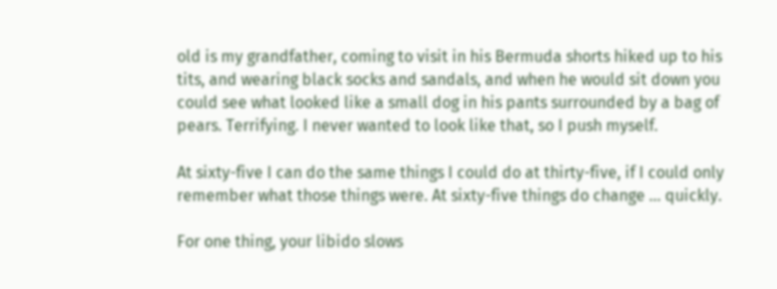old is my grandfather, coming to visit in his Bermuda shorts hiked up to his tits, and wearing black socks and sandals, and when he would sit down you could see what looked like a small dog in his pants surrounded by a bag of pears. Terrifying. I never wanted to look like that, so I push myself.

At sixty-five I can do the same things I could do at thirty-five, if I could only remember what those things were. At sixty-five things do change … quickly.

For one thing, your libido slows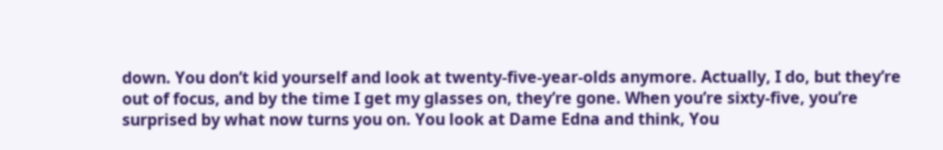down. You don’t kid yourself and look at twenty-five-year-olds anymore. Actually, I do, but they’re out of focus, and by the time I get my glasses on, they’re gone. When you’re sixty-five, you’re surprised by what now turns you on. You look at Dame Edna and think, You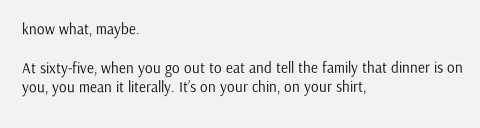know what, maybe.

At sixty-five, when you go out to eat and tell the family that dinner is on you, you mean it literally. It’s on your chin, on your shirt,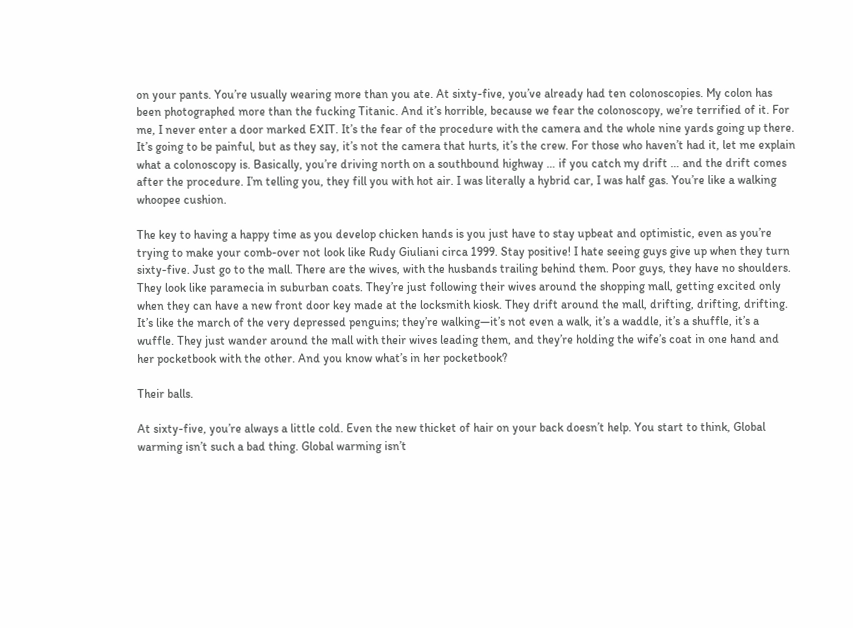on your pants. You’re usually wearing more than you ate. At sixty-five, you’ve already had ten colonoscopies. My colon has been photographed more than the fucking Titanic. And it’s horrible, because we fear the colonoscopy, we’re terrified of it. For me, I never enter a door marked EXIT. It’s the fear of the procedure with the camera and the whole nine yards going up there. It’s going to be painful, but as they say, it’s not the camera that hurts, it’s the crew. For those who haven’t had it, let me explain what a colonoscopy is. Basically, you’re driving north on a southbound highway … if you catch my drift … and the drift comes after the procedure. I’m telling you, they fill you with hot air. I was literally a hybrid car, I was half gas. You’re like a walking whoopee cushion.

The key to having a happy time as you develop chicken hands is you just have to stay upbeat and optimistic, even as you’re trying to make your comb-over not look like Rudy Giuliani circa 1999. Stay positive! I hate seeing guys give up when they turn sixty-five. Just go to the mall. There are the wives, with the husbands trailing behind them. Poor guys, they have no shoulders. They look like paramecia in suburban coats. They’re just following their wives around the shopping mall, getting excited only when they can have a new front door key made at the locksmith kiosk. They drift around the mall, drifting, drifting, drifting. It’s like the march of the very depressed penguins; they’re walking—it’s not even a walk, it’s a waddle, it’s a shuffle, it’s a wuffle. They just wander around the mall with their wives leading them, and they’re holding the wife’s coat in one hand and her pocketbook with the other. And you know what’s in her pocketbook?

Their balls.

At sixty-five, you’re always a little cold. Even the new thicket of hair on your back doesn’t help. You start to think, Global warming isn’t such a bad thing. Global warming isn’t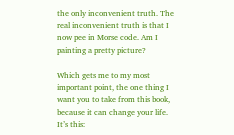the only inconvenient truth. The real inconvenient truth is that I now pee in Morse code. Am I painting a pretty picture?

Which gets me to my most important point, the one thing I want you to take from this book, because it can change your life. It’s this: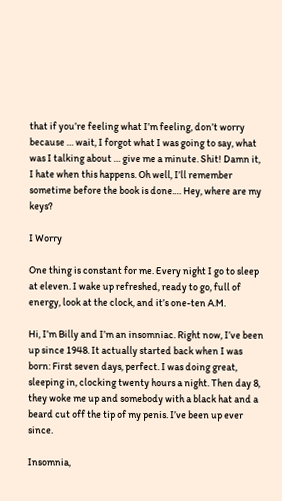that if you’re feeling what I’m feeling, don’t worry because … wait, I forgot what I was going to say, what was I talking about … give me a minute. Shit! Damn it, I hate when this happens. Oh well, I’ll remember sometime before the book is done.… Hey, where are my keys?

I Worry

One thing is constant for me. Every night I go to sleep at eleven. I wake up refreshed, ready to go, full of energy, look at the clock, and it’s one-ten A.M.

Hi, I’m Billy and I’m an insomniac. Right now, I’ve been up since 1948. It actually started back when I was born: First seven days, perfect. I was doing great, sleeping in, clocking twenty hours a night. Then day 8, they woke me up and somebody with a black hat and a beard cut off the tip of my penis. I’ve been up ever since.

Insomnia,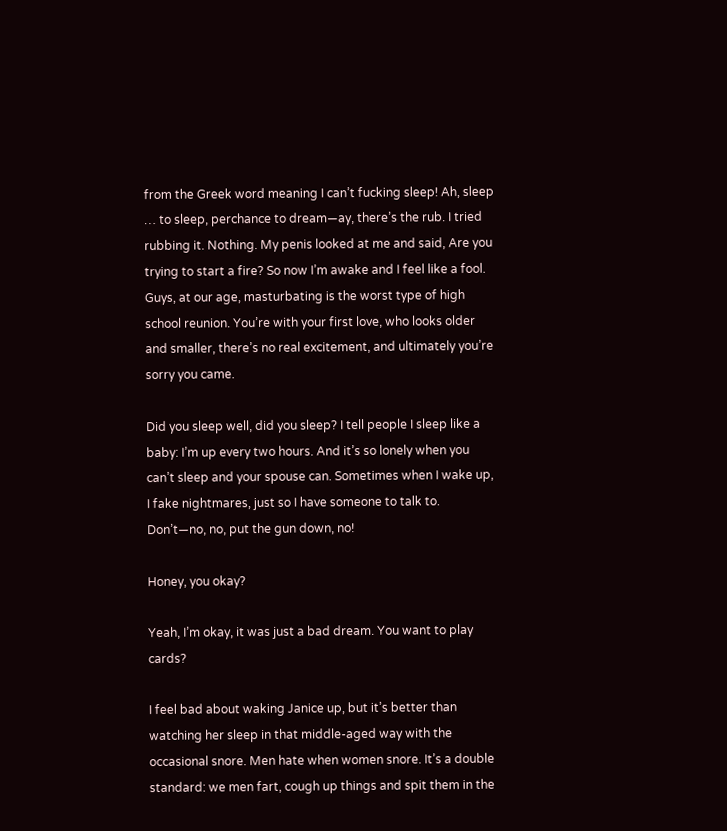from the Greek word meaning I can’t fucking sleep! Ah, sleep … to sleep, perchance to dream—ay, there’s the rub. I tried rubbing it. Nothing. My penis looked at me and said, Are you trying to start a fire? So now I’m awake and I feel like a fool. Guys, at our age, masturbating is the worst type of high school reunion. You’re with your first love, who looks older and smaller, there’s no real excitement, and ultimately you’re sorry you came.

Did you sleep well, did you sleep? I tell people I sleep like a baby: I’m up every two hours. And it’s so lonely when you can’t sleep and your spouse can. Sometimes when I wake up, I fake nightmares, just so I have someone to talk to. Don’t—no, no, put the gun down, no!

Honey, you okay?

Yeah, I’m okay, it was just a bad dream. You want to play cards?

I feel bad about waking Janice up, but it’s better than watching her sleep in that middle-aged way with the occasional snore. Men hate when women snore. It’s a double standard: we men fart, cough up things and spit them in the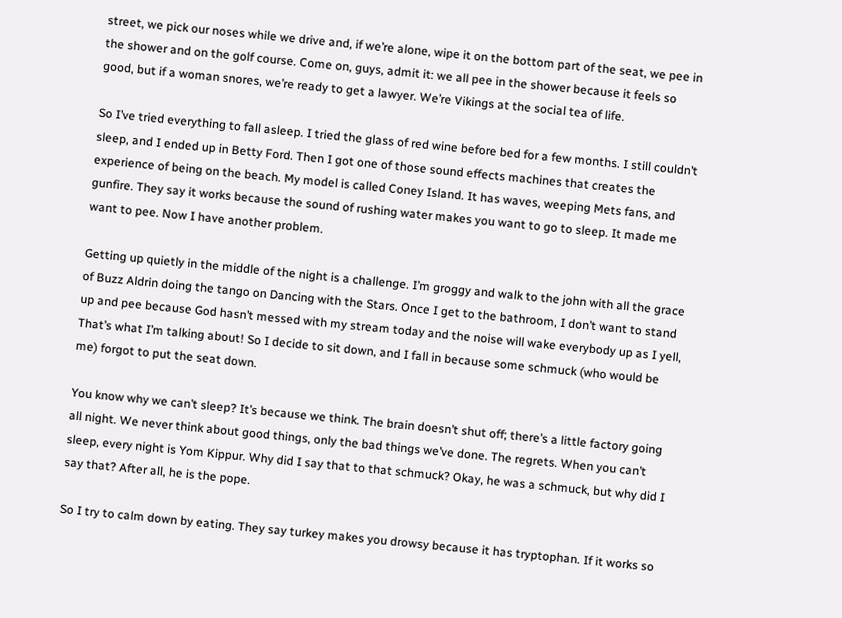street, we pick our noses while we drive and, if we’re alone, wipe it on the bottom part of the seat, we pee in the shower and on the golf course. Come on, guys, admit it: we all pee in the shower because it feels so good, but if a woman snores, we’re ready to get a lawyer. We’re Vikings at the social tea of life.

So I’ve tried everything to fall asleep. I tried the glass of red wine before bed for a few months. I still couldn’t sleep, and I ended up in Betty Ford. Then I got one of those sound effects machines that creates the experience of being on the beach. My model is called Coney Island. It has waves, weeping Mets fans, and gunfire. They say it works because the sound of rushing water makes you want to go to sleep. It made me want to pee. Now I have another problem.

Getting up quietly in the middle of the night is a challenge. I’m groggy and walk to the john with all the grace of Buzz Aldrin doing the tango on Dancing with the Stars. Once I get to the bathroom, I don’t want to stand up and pee because God hasn’t messed with my stream today and the noise will wake everybody up as I yell, That’s what I’m talking about! So I decide to sit down, and I fall in because some schmuck (who would be me) forgot to put the seat down.

You know why we can’t sleep? It’s because we think. The brain doesn’t shut off; there’s a little factory going all night. We never think about good things, only the bad things we’ve done. The regrets. When you can’t sleep, every night is Yom Kippur. Why did I say that to that schmuck? Okay, he was a schmuck, but why did I say that? After all, he is the pope.

So I try to calm down by eating. They say turkey makes you drowsy because it has tryptophan. If it works so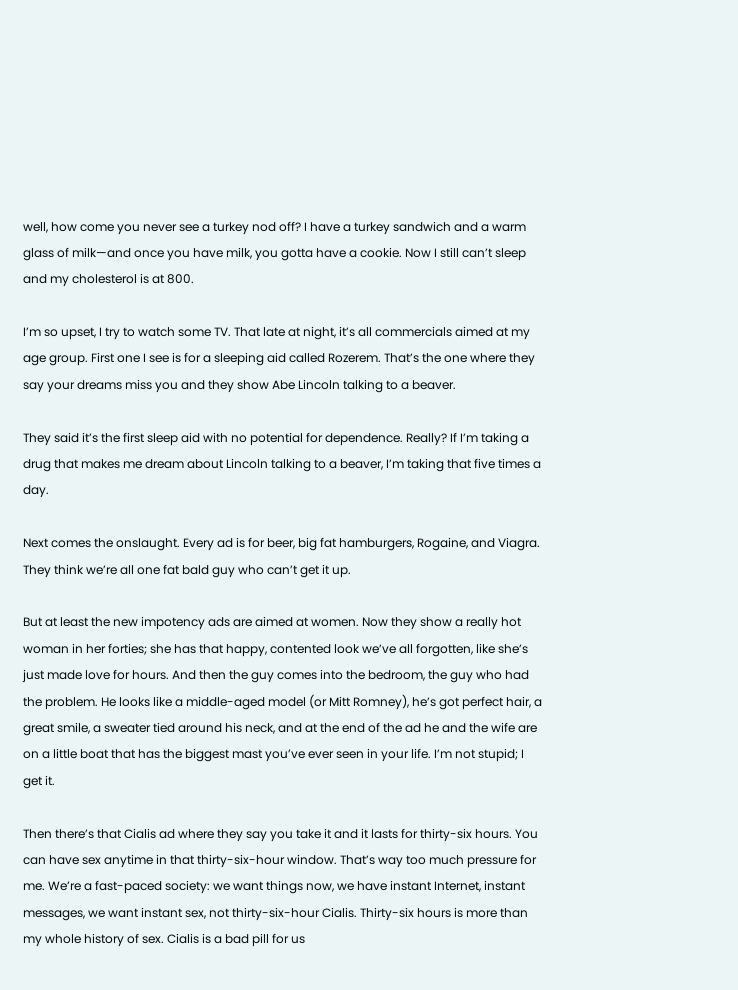well, how come you never see a turkey nod off? I have a turkey sandwich and a warm glass of milk—and once you have milk, you gotta have a cookie. Now I still can’t sleep and my cholesterol is at 800.

I’m so upset, I try to watch some TV. That late at night, it’s all commercials aimed at my age group. First one I see is for a sleeping aid called Rozerem. That’s the one where they say your dreams miss you and they show Abe Lincoln talking to a beaver.

They said it’s the first sleep aid with no potential for dependence. Really? If I’m taking a drug that makes me dream about Lincoln talking to a beaver, I’m taking that five times a day.

Next comes the onslaught. Every ad is for beer, big fat hamburgers, Rogaine, and Viagra. They think we’re all one fat bald guy who can’t get it up.

But at least the new impotency ads are aimed at women. Now they show a really hot woman in her forties; she has that happy, contented look we’ve all forgotten, like she’s just made love for hours. And then the guy comes into the bedroom, the guy who had the problem. He looks like a middle-aged model (or Mitt Romney), he’s got perfect hair, a great smile, a sweater tied around his neck, and at the end of the ad he and the wife are on a little boat that has the biggest mast you’ve ever seen in your life. I’m not stupid; I get it.

Then there’s that Cialis ad where they say you take it and it lasts for thirty-six hours. You can have sex anytime in that thirty-six-hour window. That’s way too much pressure for me. We’re a fast-paced society: we want things now, we have instant Internet, instant messages, we want instant sex, not thirty-six-hour Cialis. Thirty-six hours is more than my whole history of sex. Cialis is a bad pill for us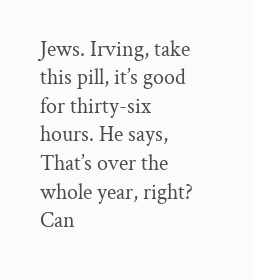Jews. Irving, take this pill, it’s good for thirty-six hours. He says, That’s over the whole year, right? Can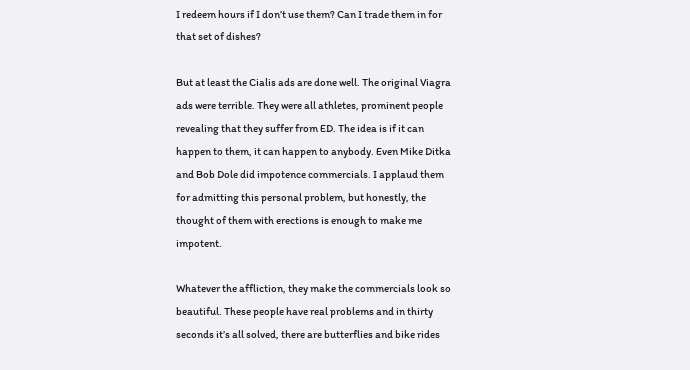I redeem hours if I don’t use them? Can I trade them in for that set of dishes?

But at least the Cialis ads are done well. The original Viagra ads were terrible. They were all athletes, prominent people revealing that they suffer from ED. The idea is if it can happen to them, it can happen to anybody. Even Mike Ditka and Bob Dole did impotence commercials. I applaud them for admitting this personal problem, but honestly, the thought of them with erections is enough to make me impotent.

Whatever the affliction, they make the commercials look so beautiful. These people have real problems and in thirty seconds it’s all solved, there are butterflies and bike rides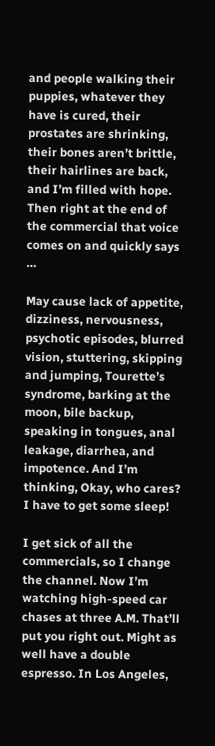and people walking their puppies, whatever they have is cured, their prostates are shrinking, their bones aren’t brittle, their hairlines are back, and I’m filled with hope. Then right at the end of the commercial that voice comes on and quickly says …

May cause lack of appetite, dizziness, nervousness, psychotic episodes, blurred vision, stuttering, skipping and jumping, Tourette’s syndrome, barking at the moon, bile backup, speaking in tongues, anal leakage, diarrhea, and impotence. And I’m thinking, Okay, who cares? I have to get some sleep!

I get sick of all the commercials, so I change the channel. Now I’m watching high-speed car chases at three A.M. That’ll put you right out. Might as well have a double espresso. In Los Angeles,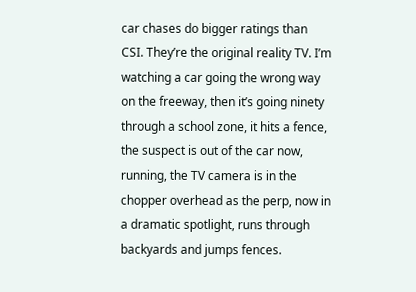car chases do bigger ratings than CSI. They’re the original reality TV. I’m watching a car going the wrong way on the freeway, then it’s going ninety through a school zone, it hits a fence, the suspect is out of the car now, running, the TV camera is in the chopper overhead as the perp, now in a dramatic spotlight, runs through backyards and jumps fences.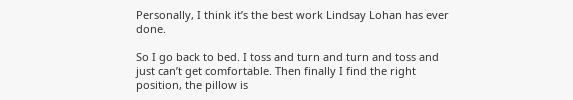Personally, I think it’s the best work Lindsay Lohan has ever done.

So I go back to bed. I toss and turn and turn and toss and just can’t get comfortable. Then finally I find the right position, the pillow is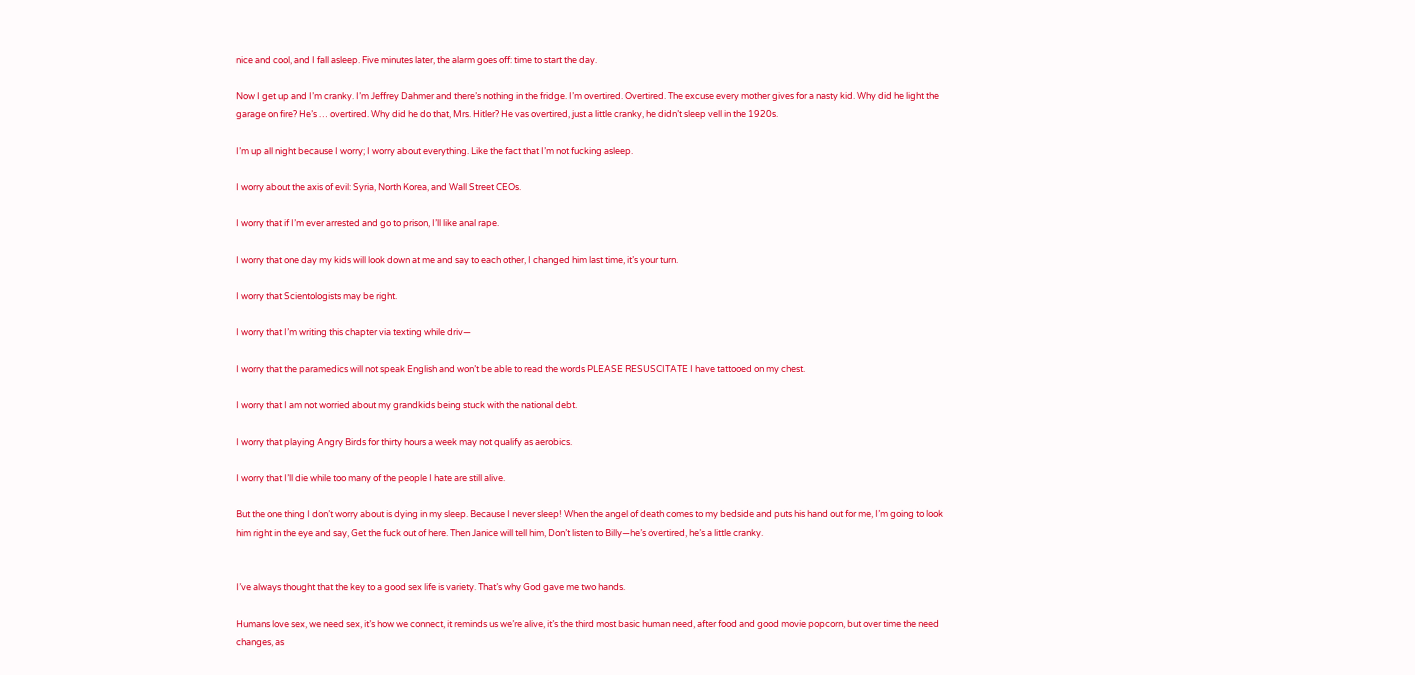nice and cool, and I fall asleep. Five minutes later, the alarm goes off: time to start the day.

Now I get up and I’m cranky. I’m Jeffrey Dahmer and there’s nothing in the fridge. I’m overtired. Overtired. The excuse every mother gives for a nasty kid. Why did he light the garage on fire? He’s … overtired. Why did he do that, Mrs. Hitler? He vas overtired, just a little cranky, he didn’t sleep vell in the 1920s.

I’m up all night because I worry; I worry about everything. Like the fact that I’m not fucking asleep.

I worry about the axis of evil: Syria, North Korea, and Wall Street CEOs.

I worry that if I’m ever arrested and go to prison, I’ll like anal rape.

I worry that one day my kids will look down at me and say to each other, I changed him last time, it’s your turn.

I worry that Scientologists may be right.

I worry that I’m writing this chapter via texting while driv—

I worry that the paramedics will not speak English and won’t be able to read the words PLEASE RESUSCITATE I have tattooed on my chest.

I worry that I am not worried about my grandkids being stuck with the national debt.

I worry that playing Angry Birds for thirty hours a week may not qualify as aerobics.

I worry that I’ll die while too many of the people I hate are still alive.

But the one thing I don’t worry about is dying in my sleep. Because I never sleep! When the angel of death comes to my bedside and puts his hand out for me, I’m going to look him right in the eye and say, Get the fuck out of here. Then Janice will tell him, Don’t listen to Billy—he’s overtired, he’s a little cranky.


I’ve always thought that the key to a good sex life is variety. That’s why God gave me two hands.

Humans love sex, we need sex, it’s how we connect, it reminds us we’re alive, it’s the third most basic human need, after food and good movie popcorn, but over time the need changes, as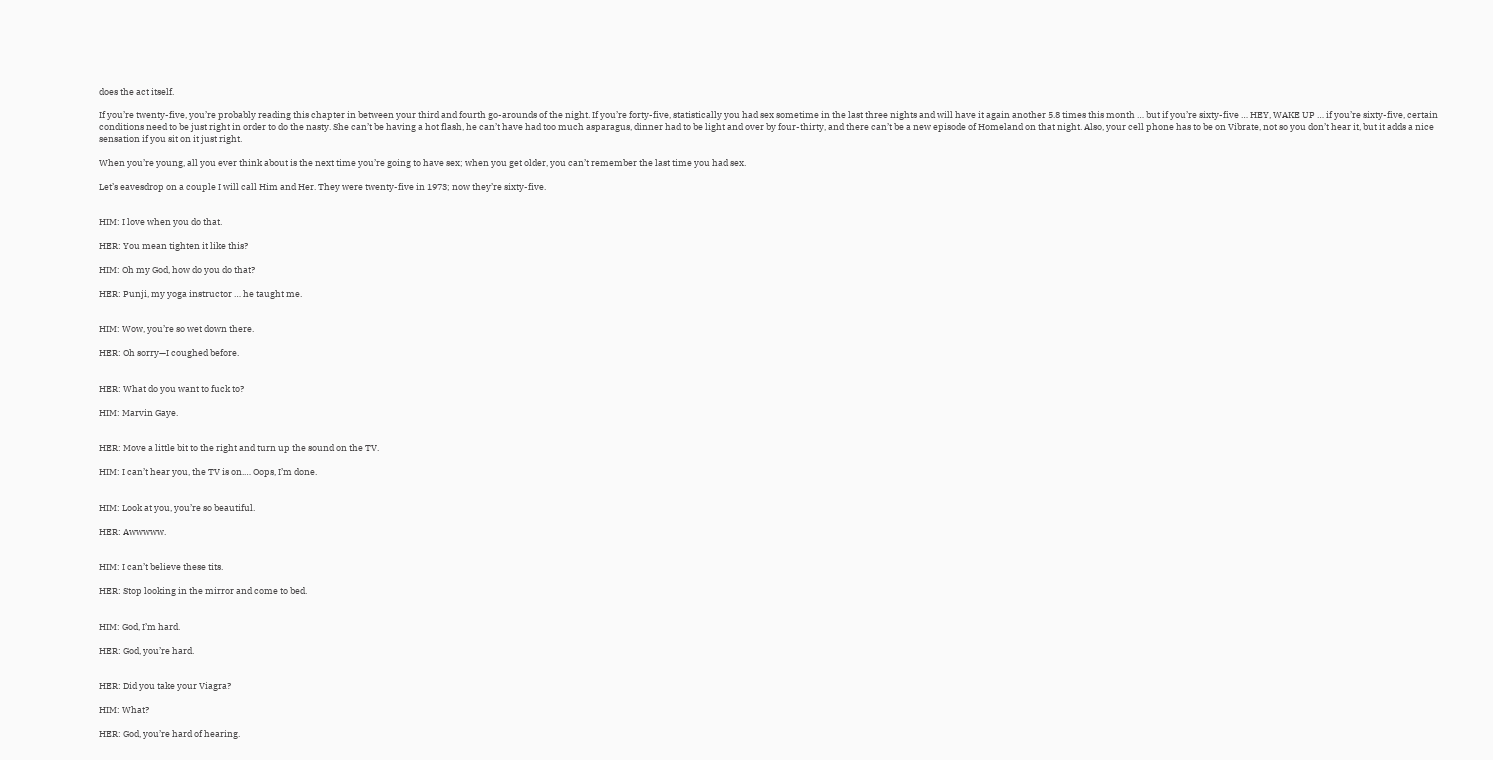does the act itself.

If you’re twenty-five, you’re probably reading this chapter in between your third and fourth go-arounds of the night. If you’re forty-five, statistically you had sex sometime in the last three nights and will have it again another 5.8 times this month … but if you’re sixty-five … HEY, WAKE UP … if you’re sixty-five, certain conditions need to be just right in order to do the nasty. She can’t be having a hot flash, he can’t have had too much asparagus, dinner had to be light and over by four-thirty, and there can’t be a new episode of Homeland on that night. Also, your cell phone has to be on Vibrate, not so you don’t hear it, but it adds a nice sensation if you sit on it just right.

When you’re young, all you ever think about is the next time you’re going to have sex; when you get older, you can’t remember the last time you had sex.

Let’s eavesdrop on a couple I will call Him and Her. They were twenty-five in 1973; now they’re sixty-five.


HIM: I love when you do that.

HER: You mean tighten it like this?

HIM: Oh my God, how do you do that?

HER: Punji, my yoga instructor … he taught me.


HIM: Wow, you’re so wet down there.

HER: Oh sorry—I coughed before.


HER: What do you want to fuck to?

HIM: Marvin Gaye.


HER: Move a little bit to the right and turn up the sound on the TV.

HIM: I can’t hear you, the TV is on.… Oops, I’m done.


HIM: Look at you, you’re so beautiful.

HER: Awwwww.


HIM: I can’t believe these tits.

HER: Stop looking in the mirror and come to bed.


HIM: God, I’m hard.

HER: God, you’re hard.


HER: Did you take your Viagra?

HIM: What?

HER: God, you’re hard of hearing.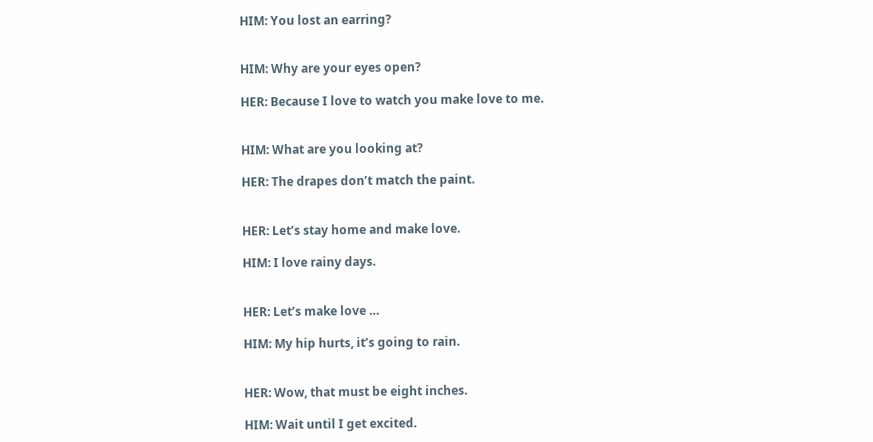HIM: You lost an earring?


HIM: Why are your eyes open?

HER: Because I love to watch you make love to me.


HIM: What are you looking at?

HER: The drapes don’t match the paint.


HER: Let’s stay home and make love.

HIM: I love rainy days.


HER: Let’s make love …

HIM: My hip hurts, it’s going to rain.


HER: Wow, that must be eight inches.

HIM: Wait until I get excited.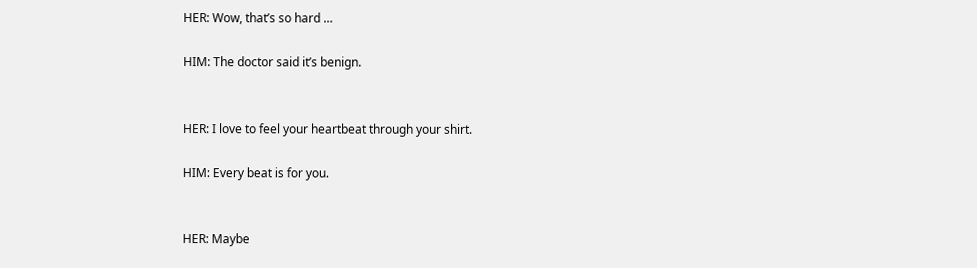HER: Wow, that’s so hard …

HIM: The doctor said it’s benign.


HER: I love to feel your heartbeat through your shirt.

HIM: Every beat is for you.


HER: Maybe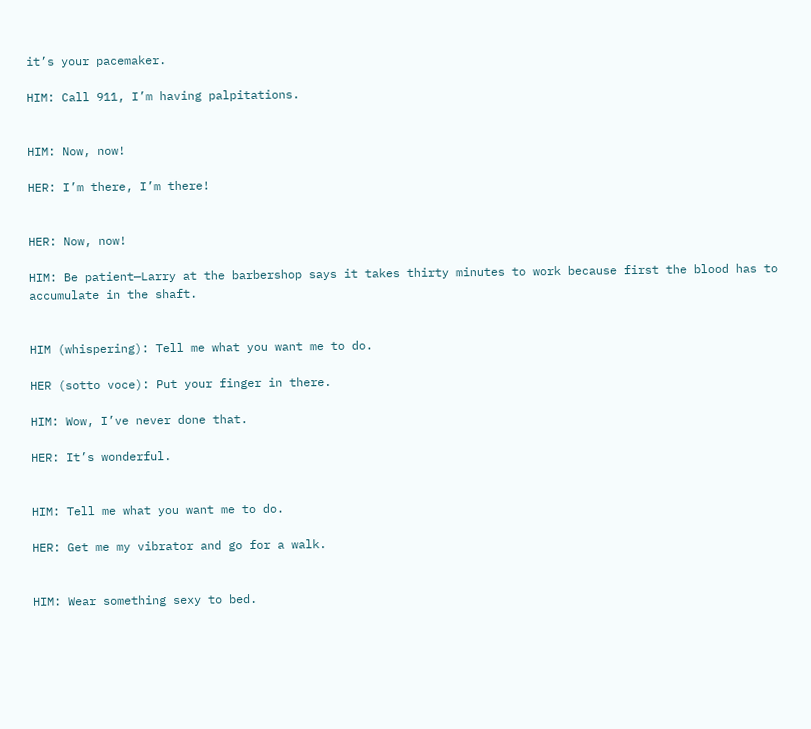it’s your pacemaker.

HIM: Call 911, I’m having palpitations.


HIM: Now, now!

HER: I’m there, I’m there!


HER: Now, now!

HIM: Be patient—Larry at the barbershop says it takes thirty minutes to work because first the blood has to accumulate in the shaft.


HIM (whispering): Tell me what you want me to do.

HER (sotto voce): Put your finger in there.

HIM: Wow, I’ve never done that.

HER: It’s wonderful.


HIM: Tell me what you want me to do.

HER: Get me my vibrator and go for a walk.


HIM: Wear something sexy to bed.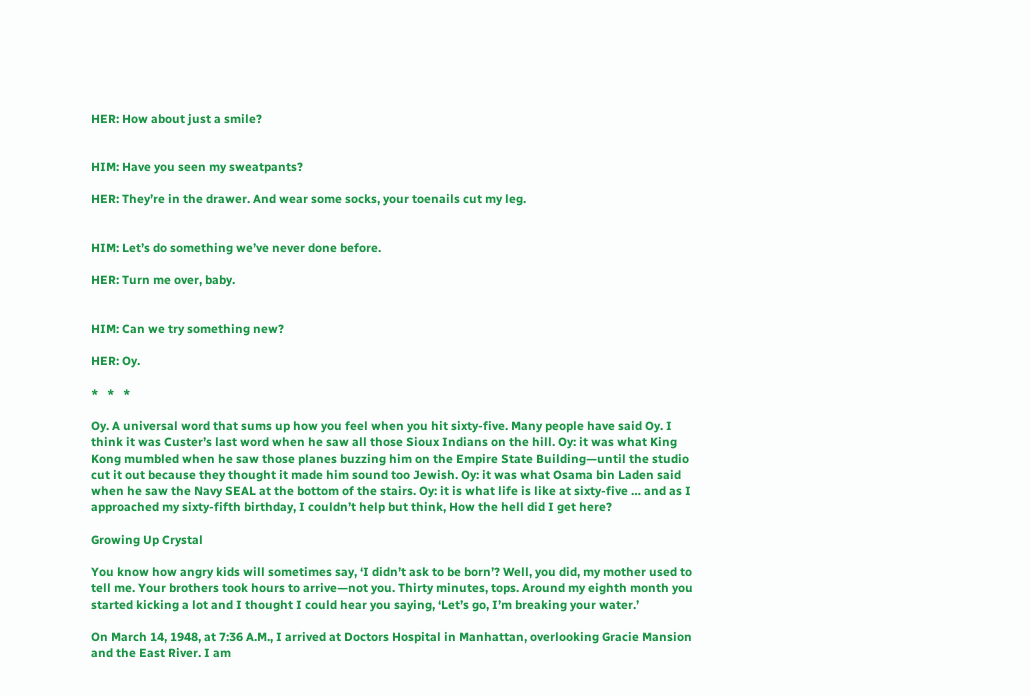HER: How about just a smile?


HIM: Have you seen my sweatpants?

HER: They’re in the drawer. And wear some socks, your toenails cut my leg.


HIM: Let’s do something we’ve never done before.

HER: Turn me over, baby.


HIM: Can we try something new?

HER: Oy.

*   *   *

Oy. A universal word that sums up how you feel when you hit sixty-five. Many people have said Oy. I think it was Custer’s last word when he saw all those Sioux Indians on the hill. Oy: it was what King Kong mumbled when he saw those planes buzzing him on the Empire State Building—until the studio cut it out because they thought it made him sound too Jewish. Oy: it was what Osama bin Laden said when he saw the Navy SEAL at the bottom of the stairs. Oy: it is what life is like at sixty-five … and as I approached my sixty-fifth birthday, I couldn’t help but think, How the hell did I get here?

Growing Up Crystal

You know how angry kids will sometimes say, ‘I didn’t ask to be born’? Well, you did, my mother used to tell me. Your brothers took hours to arrive—not you. Thirty minutes, tops. Around my eighth month you started kicking a lot and I thought I could hear you saying, ‘Let’s go, I’m breaking your water.’

On March 14, 1948, at 7:36 A.M., I arrived at Doctors Hospital in Manhattan, overlooking Gracie Mansion and the East River. I am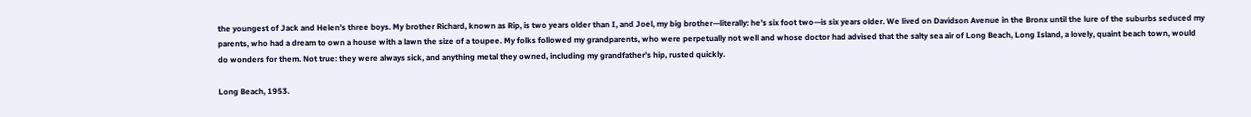the youngest of Jack and Helen’s three boys. My brother Richard, known as Rip, is two years older than I, and Joel, my big brother—literally: he’s six foot two—is six years older. We lived on Davidson Avenue in the Bronx until the lure of the suburbs seduced my parents, who had a dream to own a house with a lawn the size of a toupee. My folks followed my grandparents, who were perpetually not well and whose doctor had advised that the salty sea air of Long Beach, Long Island, a lovely, quaint beach town, would do wonders for them. Not true: they were always sick, and anything metal they owned, including my grandfather’s hip, rusted quickly.

Long Beach, 1953.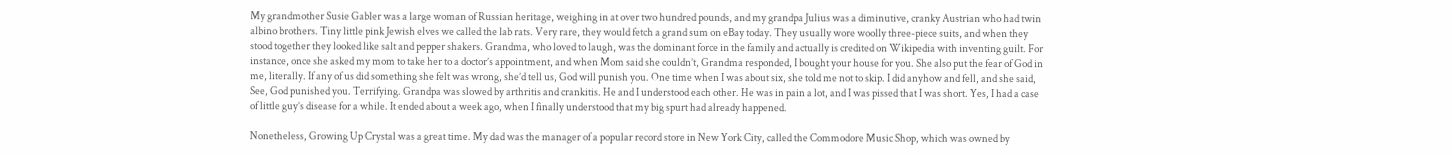My grandmother Susie Gabler was a large woman of Russian heritage, weighing in at over two hundred pounds, and my grandpa Julius was a diminutive, cranky Austrian who had twin albino brothers. Tiny little pink Jewish elves we called the lab rats. Very rare, they would fetch a grand sum on eBay today. They usually wore woolly three-piece suits, and when they stood together they looked like salt and pepper shakers. Grandma, who loved to laugh, was the dominant force in the family and actually is credited on Wikipedia with inventing guilt. For instance, once she asked my mom to take her to a doctor’s appointment, and when Mom said she couldn’t, Grandma responded, I bought your house for you. She also put the fear of God in me, literally. If any of us did something she felt was wrong, she’d tell us, God will punish you. One time when I was about six, she told me not to skip. I did anyhow and fell, and she said, See, God punished you. Terrifying. Grandpa was slowed by arthritis and crankitis. He and I understood each other. He was in pain a lot, and I was pissed that I was short. Yes, I had a case of little guy’s disease for a while. It ended about a week ago, when I finally understood that my big spurt had already happened.

Nonetheless, Growing Up Crystal was a great time. My dad was the manager of a popular record store in New York City, called the Commodore Music Shop, which was owned by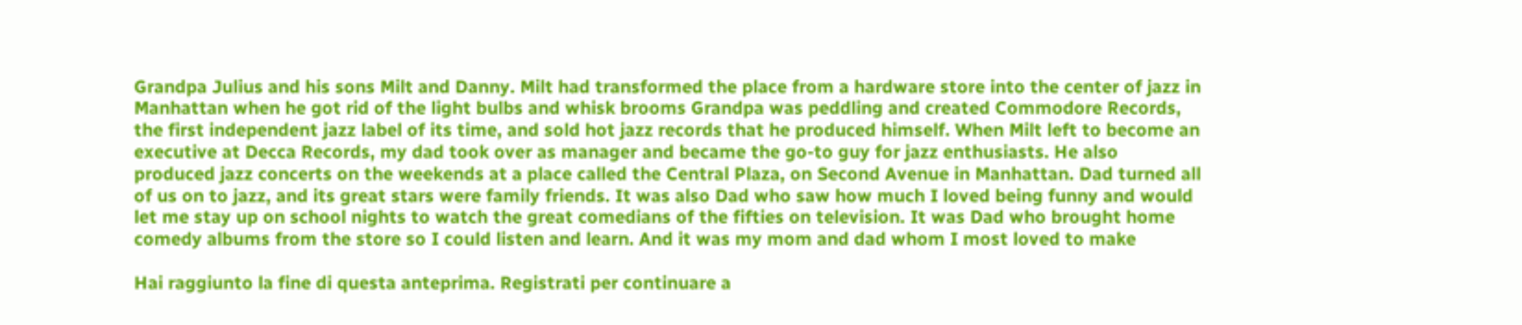Grandpa Julius and his sons Milt and Danny. Milt had transformed the place from a hardware store into the center of jazz in Manhattan when he got rid of the light bulbs and whisk brooms Grandpa was peddling and created Commodore Records, the first independent jazz label of its time, and sold hot jazz records that he produced himself. When Milt left to become an executive at Decca Records, my dad took over as manager and became the go-to guy for jazz enthusiasts. He also produced jazz concerts on the weekends at a place called the Central Plaza, on Second Avenue in Manhattan. Dad turned all of us on to jazz, and its great stars were family friends. It was also Dad who saw how much I loved being funny and would let me stay up on school nights to watch the great comedians of the fifties on television. It was Dad who brought home comedy albums from the store so I could listen and learn. And it was my mom and dad whom I most loved to make

Hai raggiunto la fine di questa anteprima. Registrati per continuare a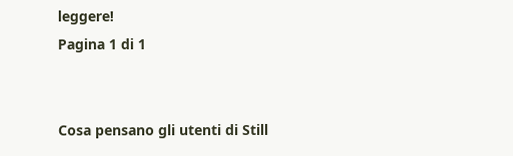leggere!
Pagina 1 di 1


Cosa pensano gli utenti di Still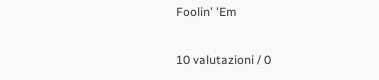Foolin' 'Em

10 valutazioni / 0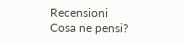Recensioni
Cosa ne pensi?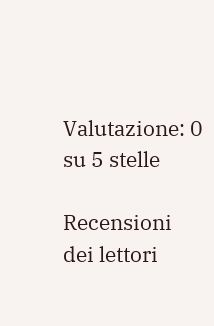Valutazione: 0 su 5 stelle

Recensioni dei lettori